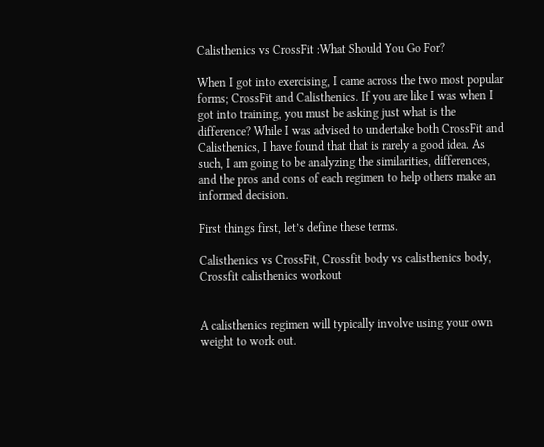Calisthenics vs CrossFit :What Should You Go For?

When I got into exercising, I came across the two most popular forms; CrossFit and Calisthenics. If you are like I was when I got into training, you must be asking just what is the difference? While I was advised to undertake both CrossFit and Calisthenics, I have found that that is rarely a good idea. As such, I am going to be analyzing the similarities, differences, and the pros and cons of each regimen to help others make an informed decision.

First things first, let’s define these terms.

Calisthenics vs CrossFit, Crossfit body vs calisthenics body, Crossfit calisthenics workout


A calisthenics regimen will typically involve using your own weight to work out.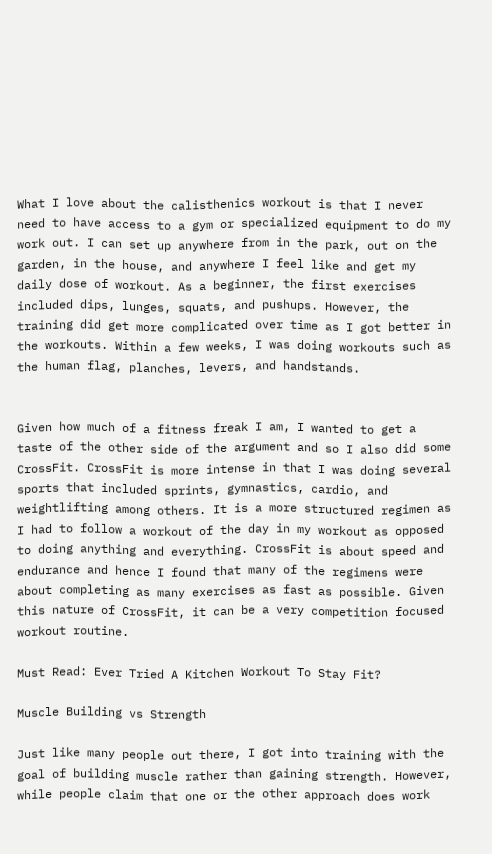What I love about the calisthenics workout is that I never need to have access to a gym or specialized equipment to do my work out. I can set up anywhere from in the park, out on the garden, in the house, and anywhere I feel like and get my daily dose of workout. As a beginner, the first exercises included dips, lunges, squats, and pushups. However, the training did get more complicated over time as I got better in the workouts. Within a few weeks, I was doing workouts such as the human flag, planches, levers, and handstands.


Given how much of a fitness freak I am, I wanted to get a taste of the other side of the argument and so I also did some CrossFit. CrossFit is more intense in that I was doing several sports that included sprints, gymnastics, cardio, and weightlifting among others. It is a more structured regimen as I had to follow a workout of the day in my workout as opposed to doing anything and everything. CrossFit is about speed and endurance and hence I found that many of the regimens were about completing as many exercises as fast as possible. Given this nature of CrossFit, it can be a very competition focused workout routine.

Must Read: Ever Tried A Kitchen Workout To Stay Fit?

Muscle Building vs Strength

Just like many people out there, I got into training with the goal of building muscle rather than gaining strength. However, while people claim that one or the other approach does work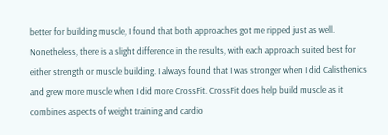better for building muscle, I found that both approaches got me ripped just as well. Nonetheless, there is a slight difference in the results, with each approach suited best for either strength or muscle building. I always found that I was stronger when I did Calisthenics and grew more muscle when I did more CrossFit. CrossFit does help build muscle as it combines aspects of weight training and cardio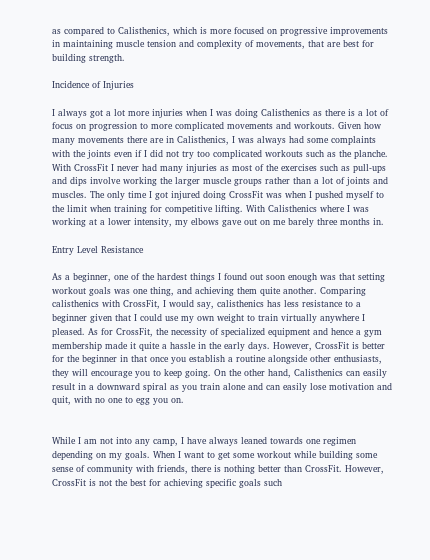as compared to Calisthenics, which is more focused on progressive improvements in maintaining muscle tension and complexity of movements, that are best for building strength.

Incidence of Injuries

I always got a lot more injuries when I was doing Calisthenics as there is a lot of focus on progression to more complicated movements and workouts. Given how many movements there are in Calisthenics, I was always had some complaints with the joints even if I did not try too complicated workouts such as the planche. With CrossFit I never had many injuries as most of the exercises such as pull-ups and dips involve working the larger muscle groups rather than a lot of joints and muscles. The only time I got injured doing CrossFit was when I pushed myself to the limit when training for competitive lifting. With Calisthenics where I was working at a lower intensity, my elbows gave out on me barely three months in.

Entry Level Resistance

As a beginner, one of the hardest things I found out soon enough was that setting workout goals was one thing, and achieving them quite another. Comparing calisthenics with CrossFit, I would say, calisthenics has less resistance to a beginner given that I could use my own weight to train virtually anywhere I pleased. As for CrossFit, the necessity of specialized equipment and hence a gym membership made it quite a hassle in the early days. However, CrossFit is better for the beginner in that once you establish a routine alongside other enthusiasts, they will encourage you to keep going. On the other hand, Calisthenics can easily result in a downward spiral as you train alone and can easily lose motivation and quit, with no one to egg you on.


While I am not into any camp, I have always leaned towards one regimen depending on my goals. When I want to get some workout while building some sense of community with friends, there is nothing better than CrossFit. However, CrossFit is not the best for achieving specific goals such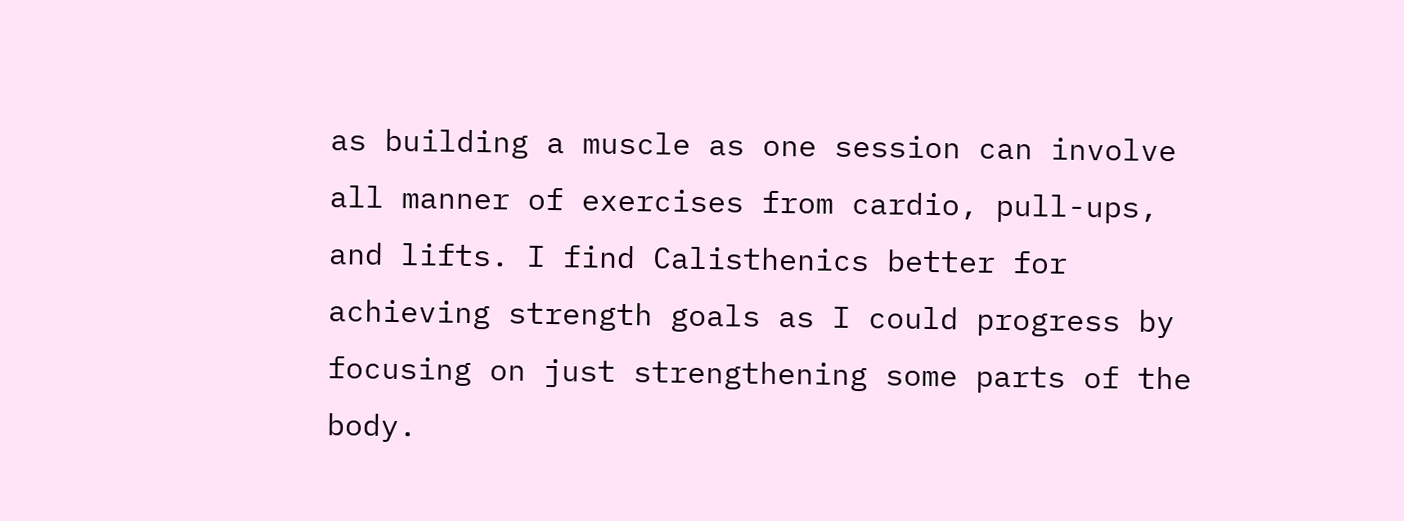as building a muscle as one session can involve all manner of exercises from cardio, pull-ups, and lifts. I find Calisthenics better for achieving strength goals as I could progress by focusing on just strengthening some parts of the body.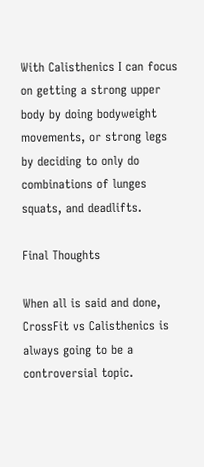With Calisthenics I can focus on getting a strong upper body by doing bodyweight movements, or strong legs by deciding to only do combinations of lunges squats, and deadlifts.

Final Thoughts

When all is said and done, CrossFit vs Calisthenics is always going to be a controversial topic.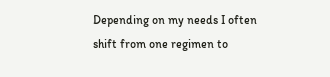Depending on my needs I often shift from one regimen to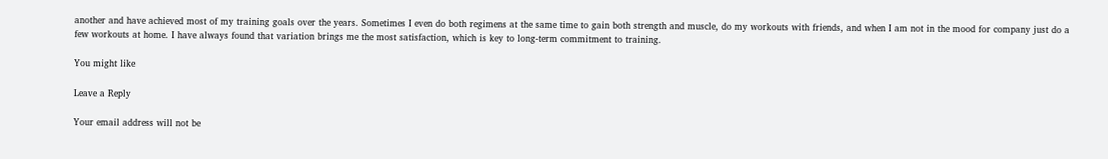another and have achieved most of my training goals over the years. Sometimes I even do both regimens at the same time to gain both strength and muscle, do my workouts with friends, and when I am not in the mood for company just do a few workouts at home. I have always found that variation brings me the most satisfaction, which is key to long-term commitment to training.

You might like

Leave a Reply

Your email address will not be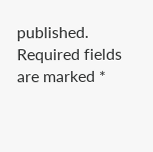published. Required fields are marked *